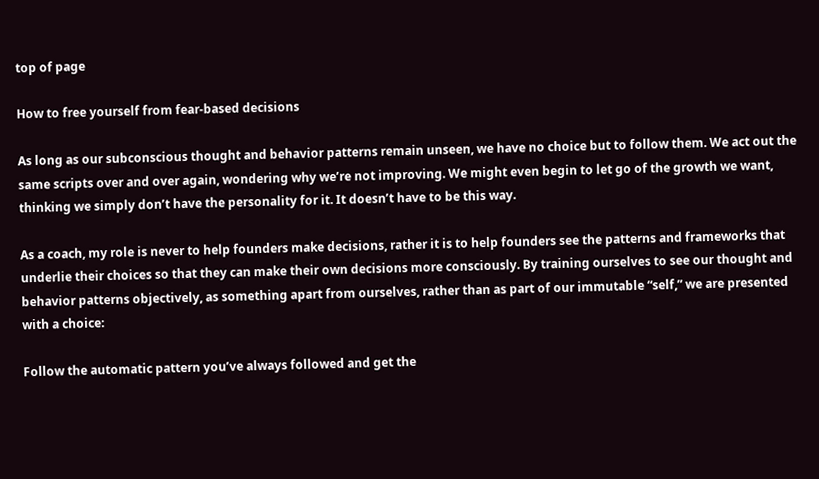top of page

How to free yourself from fear-based decisions

As long as our subconscious thought and behavior patterns remain unseen, we have no choice but to follow them. We act out the same scripts over and over again, wondering why we’re not improving. We might even begin to let go of the growth we want, thinking we simply don’t have the personality for it. It doesn’t have to be this way.

As a coach, my role is never to help founders make decisions, rather it is to help founders see the patterns and frameworks that underlie their choices so that they can make their own decisions more consciously. By training ourselves to see our thought and behavior patterns objectively, as something apart from ourselves, rather than as part of our immutable “self,” we are presented with a choice:

Follow the automatic pattern you’ve always followed and get the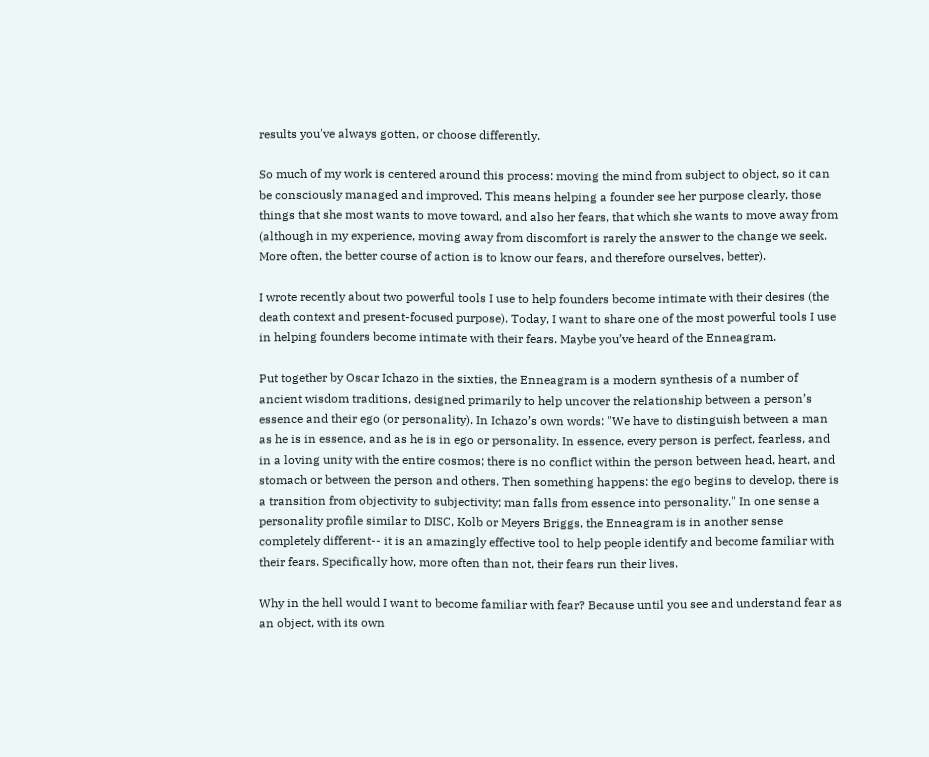results you've always gotten, or choose differently.

So much of my work is centered around this process: moving the mind from subject to object, so it can be consciously managed and improved. This means helping a founder see her purpose clearly, those things that she most wants to move toward, and also her fears, that which she wants to move away from (although in my experience, moving away from discomfort is rarely the answer to the change we seek. More often, the better course of action is to know our fears, and therefore ourselves, better).

I wrote recently about two powerful tools I use to help founders become intimate with their desires (the death context and present-focused purpose). Today, I want to share one of the most powerful tools I use in helping founders become intimate with their fears. Maybe you’ve heard of the Enneagram.

Put together by Oscar Ichazo in the sixties, the Enneagram is a modern synthesis of a number of ancient wisdom traditions, designed primarily to help uncover the relationship between a person’s essence and their ego (or personality). In Ichazo’s own words: "We have to distinguish between a man as he is in essence, and as he is in ego or personality. In essence, every person is perfect, fearless, and in a loving unity with the entire cosmos; there is no conflict within the person between head, heart, and stomach or between the person and others. Then something happens: the ego begins to develop, there is a transition from objectivity to subjectivity; man falls from essence into personality." In one sense a personality profile similar to DISC, Kolb or Meyers Briggs, the Enneagram is in another sense completely different-- it is an amazingly effective tool to help people identify and become familiar with their fears. Specifically how, more often than not, their fears run their lives.

Why in the hell would I want to become familiar with fear? Because until you see and understand fear as an object, with its own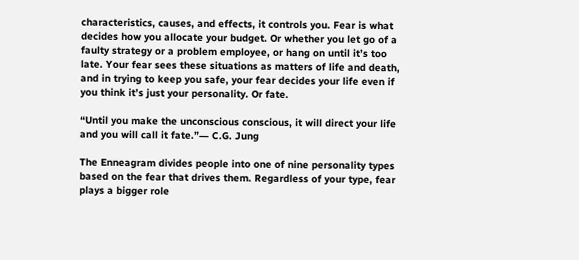characteristics, causes, and effects, it controls you. Fear is what decides how you allocate your budget. Or whether you let go of a faulty strategy or a problem employee, or hang on until it’s too late. Your fear sees these situations as matters of life and death, and in trying to keep you safe, your fear decides your life even if you think it’s just your personality. Or fate.

“Until you make the unconscious conscious, it will direct your life and you will call it fate.”― C.G. Jung

The Enneagram divides people into one of nine personality types based on the fear that drives them. Regardless of your type, fear plays a bigger role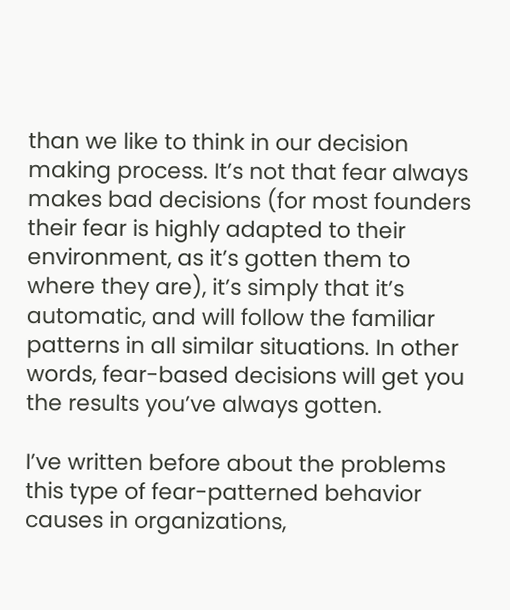than we like to think in our decision making process. It’s not that fear always makes bad decisions (for most founders their fear is highly adapted to their environment, as it’s gotten them to where they are), it’s simply that it’s automatic, and will follow the familiar patterns in all similar situations. In other words, fear-based decisions will get you the results you’ve always gotten.

I’ve written before about the problems this type of fear-patterned behavior causes in organizations,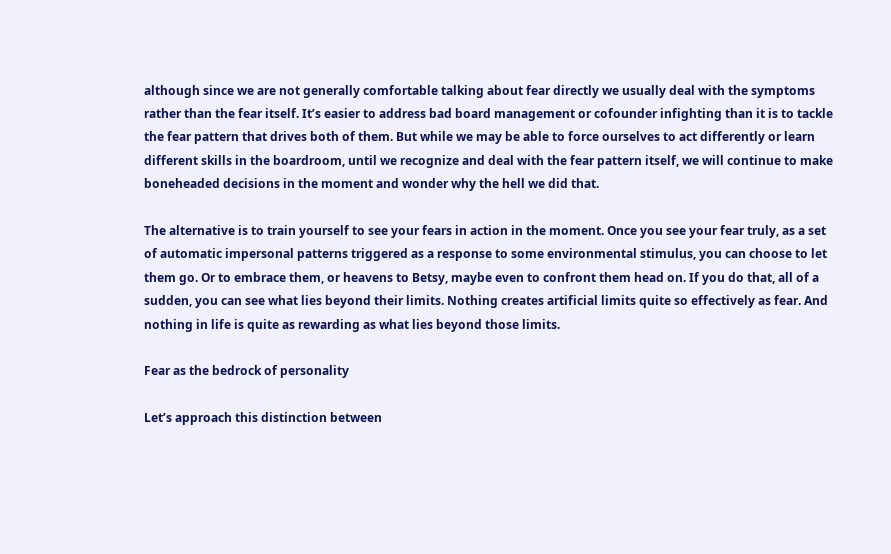although since we are not generally comfortable talking about fear directly we usually deal with the symptoms rather than the fear itself. It’s easier to address bad board management or cofounder infighting than it is to tackle the fear pattern that drives both of them. But while we may be able to force ourselves to act differently or learn different skills in the boardroom, until we recognize and deal with the fear pattern itself, we will continue to make boneheaded decisions in the moment and wonder why the hell we did that.

The alternative is to train yourself to see your fears in action in the moment. Once you see your fear truly, as a set of automatic impersonal patterns triggered as a response to some environmental stimulus, you can choose to let them go. Or to embrace them, or heavens to Betsy, maybe even to confront them head on. If you do that, all of a sudden, you can see what lies beyond their limits. Nothing creates artificial limits quite so effectively as fear. And nothing in life is quite as rewarding as what lies beyond those limits.

Fear as the bedrock of personality

Let’s approach this distinction between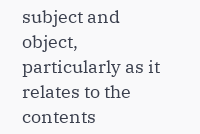subject and object, particularly as it relates to the contents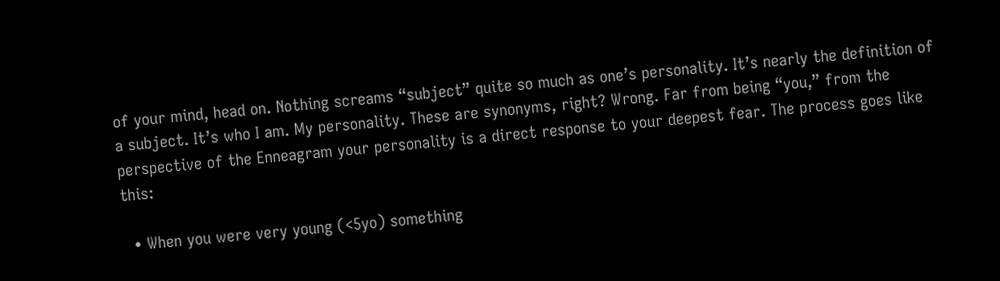of your mind, head on. Nothing screams “subject” quite so much as one’s personality. It’s nearly the definition of a subject. It’s who I am. My personality. These are synonyms, right? Wrong. Far from being “you,” from the perspective of the Enneagram your personality is a direct response to your deepest fear. The process goes like this:

  • When you were very young (<5yo) something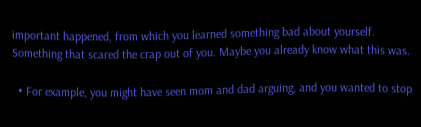important happened, from which you learned something bad about yourself. Something that scared the crap out of you. Maybe you already know what this was.

  • For example, you might have seen mom and dad arguing, and you wanted to stop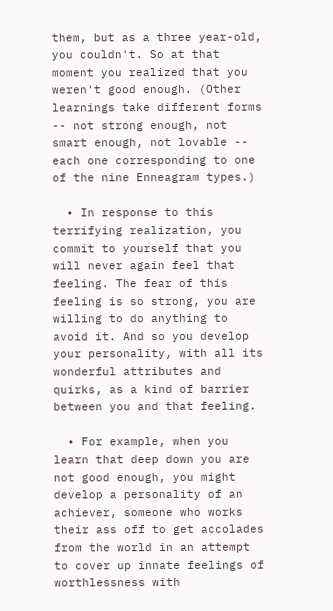them, but as a three year-old, you couldn't. So at that moment you realized that you weren't good enough. (Other learnings take different forms -- not strong enough, not smart enough, not lovable -- each one corresponding to one of the nine Enneagram types.)

  • In response to this terrifying realization, you commit to yourself that you will never again feel that feeling. The fear of this feeling is so strong, you are willing to do anything to avoid it. And so you develop your personality, with all its wonderful attributes and quirks, as a kind of barrier between you and that feeling.

  • For example, when you learn that deep down you are not good enough, you might develop a personality of an achiever, someone who works their ass off to get accolades from the world in an attempt to cover up innate feelings of worthlessness with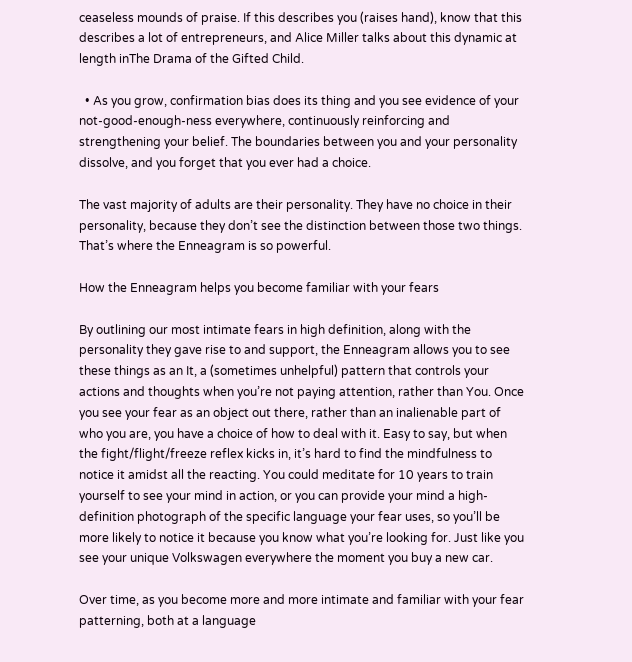ceaseless mounds of praise. If this describes you (raises hand), know that this describes a lot of entrepreneurs, and Alice Miller talks about this dynamic at length inThe Drama of the Gifted Child.

  • As you grow, confirmation bias does its thing and you see evidence of your not-good-enough-ness everywhere, continuously reinforcing and strengthening your belief. The boundaries between you and your personality dissolve, and you forget that you ever had a choice.

The vast majority of adults are their personality. They have no choice in their personality, because they don’t see the distinction between those two things. That’s where the Enneagram is so powerful.

How the Enneagram helps you become familiar with your fears

By outlining our most intimate fears in high definition, along with the personality they gave rise to and support, the Enneagram allows you to see these things as an It, a (sometimes unhelpful) pattern that controls your actions and thoughts when you’re not paying attention, rather than You. Once you see your fear as an object out there, rather than an inalienable part of who you are, you have a choice of how to deal with it. Easy to say, but when the fight/flight/freeze reflex kicks in, it’s hard to find the mindfulness to notice it amidst all the reacting. You could meditate for 10 years to train yourself to see your mind in action, or you can provide your mind a high-definition photograph of the specific language your fear uses, so you’ll be more likely to notice it because you know what you’re looking for. Just like you see your unique Volkswagen everywhere the moment you buy a new car.

Over time, as you become more and more intimate and familiar with your fear patterning, both at a language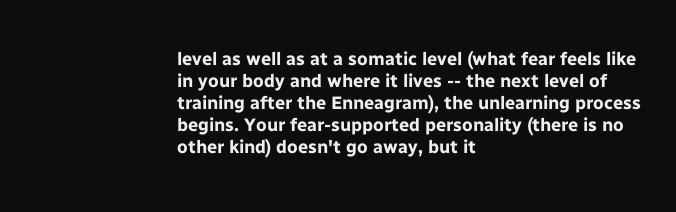level as well as at a somatic level (what fear feels like in your body and where it lives -- the next level of training after the Enneagram), the unlearning process begins. Your fear-supported personality (there is no other kind) doesn't go away, but it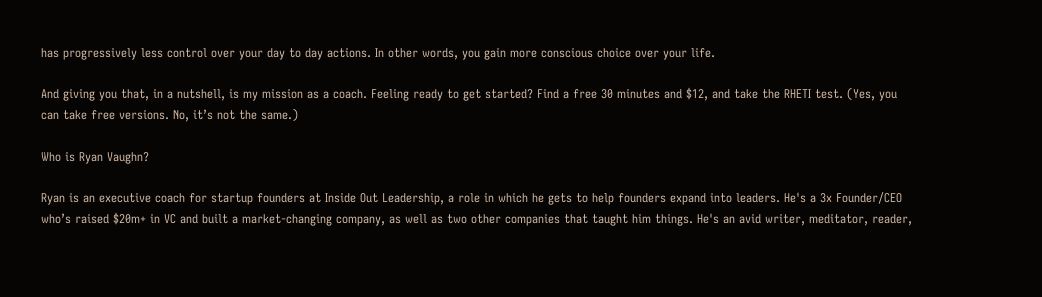has progressively less control over your day to day actions. In other words, you gain more conscious choice over your life.

And giving you that, in a nutshell, is my mission as a coach. Feeling ready to get started? Find a free 30 minutes and $12, and take the RHETI test. (Yes, you can take free versions. No, it’s not the same.)

Who is Ryan Vaughn?

Ryan is an executive coach for startup founders at Inside Out Leadership, a role in which he gets to help founders expand into leaders. He's a 3x Founder/CEO who’s raised $20m+ in VC and built a market-changing company, as well as two other companies that taught him things. He's an avid writer, meditator, reader,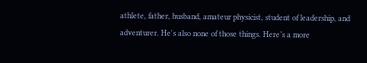athlete, father, husband, amateur physicist, student of leadership, and adventurer. He's also none of those things. Here’s a more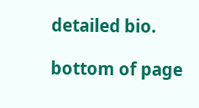detailed bio.

bottom of page